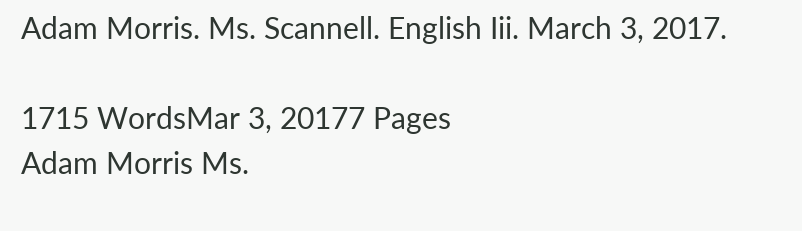Adam Morris. Ms. Scannell. English Iii. March 3, 2017.

1715 WordsMar 3, 20177 Pages
Adam Morris Ms.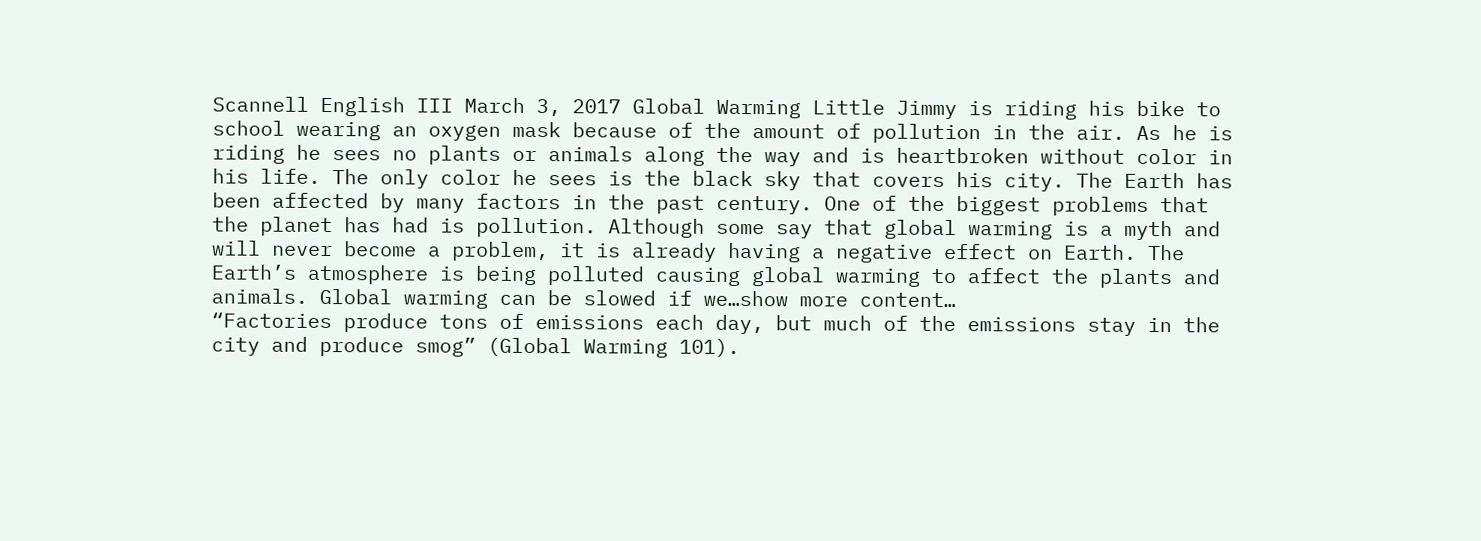Scannell English III March 3, 2017 Global Warming Little Jimmy is riding his bike to school wearing an oxygen mask because of the amount of pollution in the air. As he is riding he sees no plants or animals along the way and is heartbroken without color in his life. The only color he sees is the black sky that covers his city. The Earth has been affected by many factors in the past century. One of the biggest problems that the planet has had is pollution. Although some say that global warming is a myth and will never become a problem, it is already having a negative effect on Earth. The Earth’s atmosphere is being polluted causing global warming to affect the plants and animals. Global warming can be slowed if we…show more content…
“Factories produce tons of emissions each day, but much of the emissions stay in the city and produce smog” (Global Warming 101).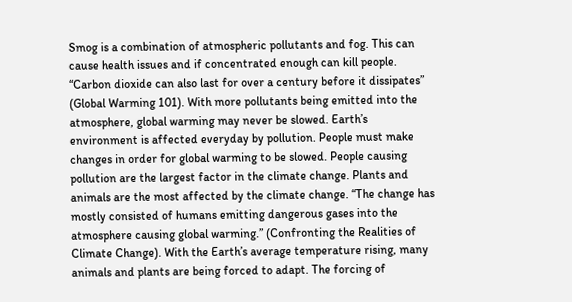Smog is a combination of atmospheric pollutants and fog. This can cause health issues and if concentrated enough can kill people. “Carbon dioxide can also last for over a century before it dissipates” (Global Warming 101). With more pollutants being emitted into the atmosphere, global warming may never be slowed. Earth’s environment is affected everyday by pollution. People must make changes in order for global warming to be slowed. People causing pollution are the largest factor in the climate change. Plants and animals are the most affected by the climate change. “The change has mostly consisted of humans emitting dangerous gases into the atmosphere causing global warming.” (Confronting the Realities of Climate Change). With the Earth’s average temperature rising, many animals and plants are being forced to adapt. The forcing of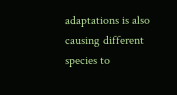adaptations is also causing different species to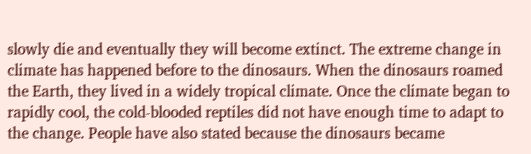slowly die and eventually they will become extinct. The extreme change in climate has happened before to the dinosaurs. When the dinosaurs roamed the Earth, they lived in a widely tropical climate. Once the climate began to rapidly cool, the cold-blooded reptiles did not have enough time to adapt to the change. People have also stated because the dinosaurs became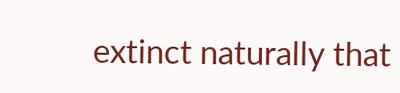extinct naturally that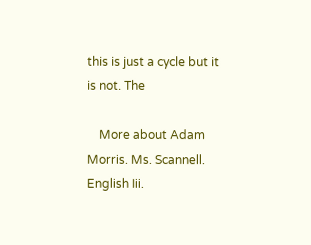this is just a cycle but it is not. The

    More about Adam Morris. Ms. Scannell. English Iii.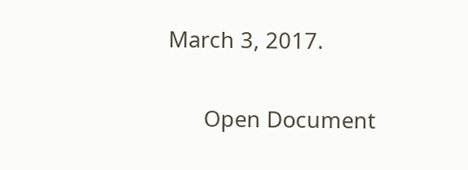March 3, 2017.

      Open Document